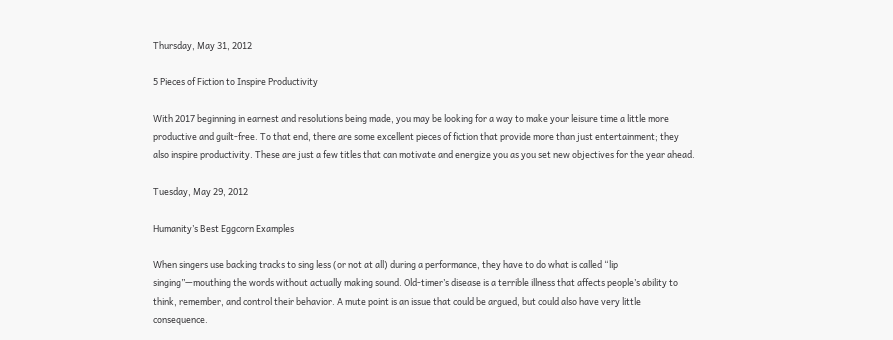Thursday, May 31, 2012

5 Pieces of Fiction to Inspire Productivity

With 2017 beginning in earnest and resolutions being made, you may be looking for a way to make your leisure time a little more productive and guilt-free. To that end, there are some excellent pieces of fiction that provide more than just entertainment; they also inspire productivity. These are just a few titles that can motivate and energize you as you set new objectives for the year ahead.

Tuesday, May 29, 2012

Humanity’s Best Eggcorn Examples

When singers use backing tracks to sing less (or not at all) during a performance, they have to do what is called “lip singing”—mouthing the words without actually making sound. Old-timer’s disease is a terrible illness that affects people’s ability to think, remember, and control their behavior. A mute point is an issue that could be argued, but could also have very little consequence.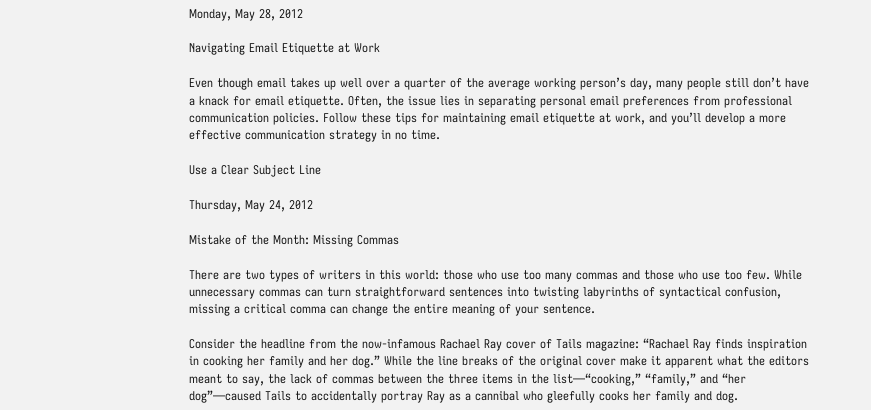Monday, May 28, 2012

Navigating Email Etiquette at Work

Even though email takes up well over a quarter of the average working person’s day, many people still don’t have a knack for email etiquette. Often, the issue lies in separating personal email preferences from professional communication policies. Follow these tips for maintaining email etiquette at work, and you’ll develop a more effective communication strategy in no time.

Use a Clear Subject Line

Thursday, May 24, 2012

Mistake of the Month: Missing Commas

There are two types of writers in this world: those who use too many commas and those who use too few. While unnecessary commas can turn straightforward sentences into twisting labyrinths of syntactical confusion, missing a critical comma can change the entire meaning of your sentence.

Consider the headline from the now-infamous Rachael Ray cover of Tails magazine: “Rachael Ray finds inspiration in cooking her family and her dog.” While the line breaks of the original cover make it apparent what the editors meant to say, the lack of commas between the three items in the list—“cooking,” “family,” and “her dog”—caused Tails to accidentally portray Ray as a cannibal who gleefully cooks her family and dog.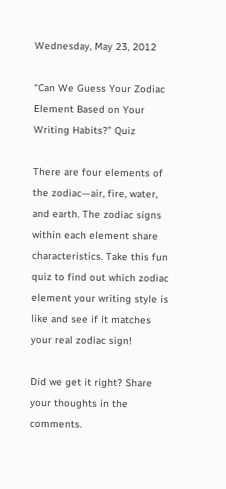Wednesday, May 23, 2012

“Can We Guess Your Zodiac Element Based on Your Writing Habits?” Quiz

There are four elements of the zodiac—air, fire, water, and earth. The zodiac signs within each element share characteristics. Take this fun quiz to find out which zodiac element your writing style is like and see if it matches your real zodiac sign!

Did we get it right? Share your thoughts in the comments.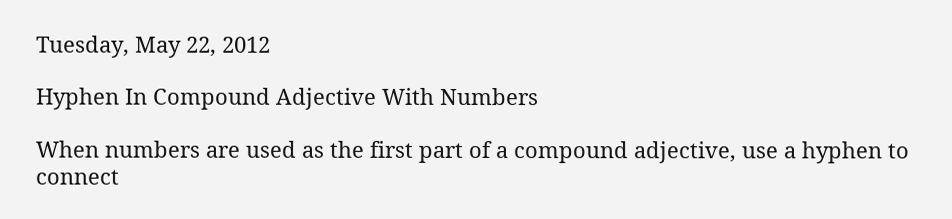Tuesday, May 22, 2012

Hyphen In Compound Adjective With Numbers

When numbers are used as the first part of a compound adjective, use a hyphen to connect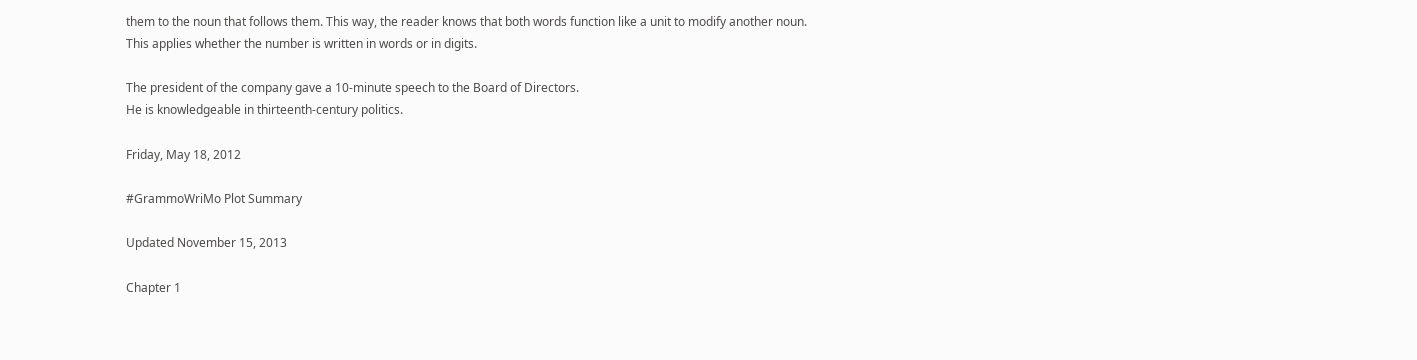them to the noun that follows them. This way, the reader knows that both words function like a unit to modify another noun. This applies whether the number is written in words or in digits.

The president of the company gave a 10-minute speech to the Board of Directors.
He is knowledgeable in thirteenth-century politics.

Friday, May 18, 2012

#GrammoWriMo Plot Summary

Updated November 15, 2013

Chapter 1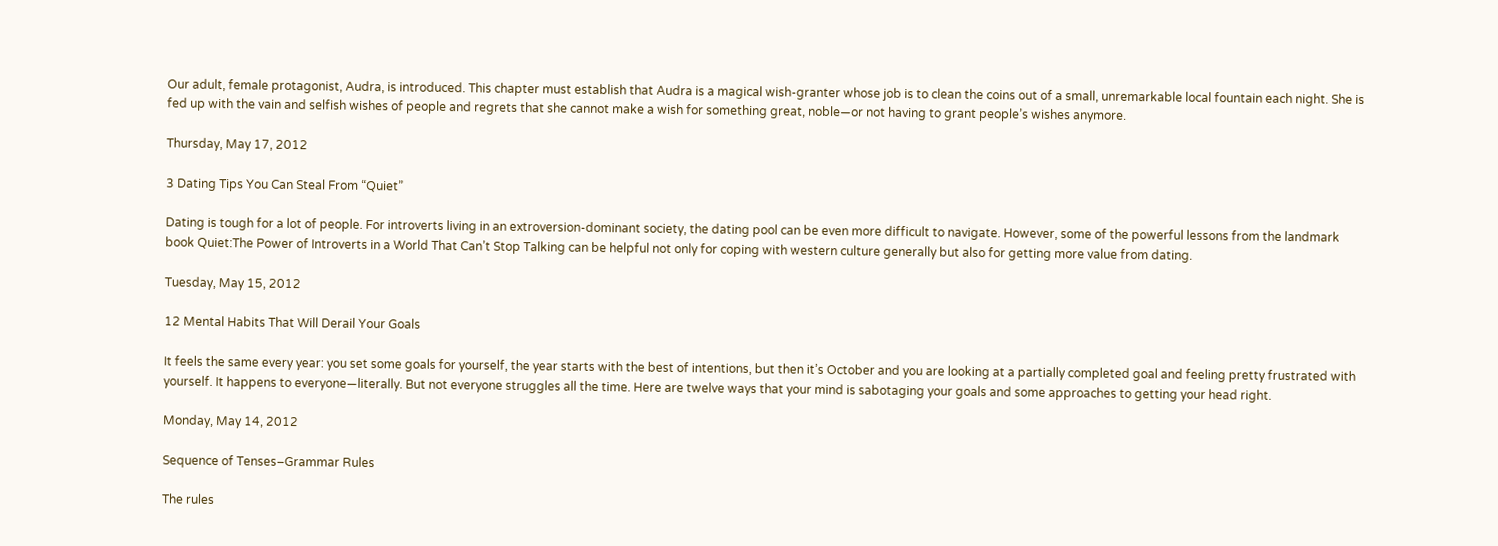Our adult, female protagonist, Audra, is introduced. This chapter must establish that Audra is a magical wish-granter whose job is to clean the coins out of a small, unremarkable local fountain each night. She is fed up with the vain and selfish wishes of people and regrets that she cannot make a wish for something great, noble—or not having to grant people’s wishes anymore.

Thursday, May 17, 2012

3 Dating Tips You Can Steal From “Quiet”

Dating is tough for a lot of people. For introverts living in an extroversion-dominant society, the dating pool can be even more difficult to navigate. However, some of the powerful lessons from the landmark book Quiet:The Power of Introverts in a World That Can’t Stop Talking can be helpful not only for coping with western culture generally but also for getting more value from dating.

Tuesday, May 15, 2012

12 Mental Habits That Will Derail Your Goals

It feels the same every year: you set some goals for yourself, the year starts with the best of intentions, but then it’s October and you are looking at a partially completed goal and feeling pretty frustrated with yourself. It happens to everyone—literally. But not everyone struggles all the time. Here are twelve ways that your mind is sabotaging your goals and some approaches to getting your head right.

Monday, May 14, 2012

Sequence of Tenses–Grammar Rules

The rules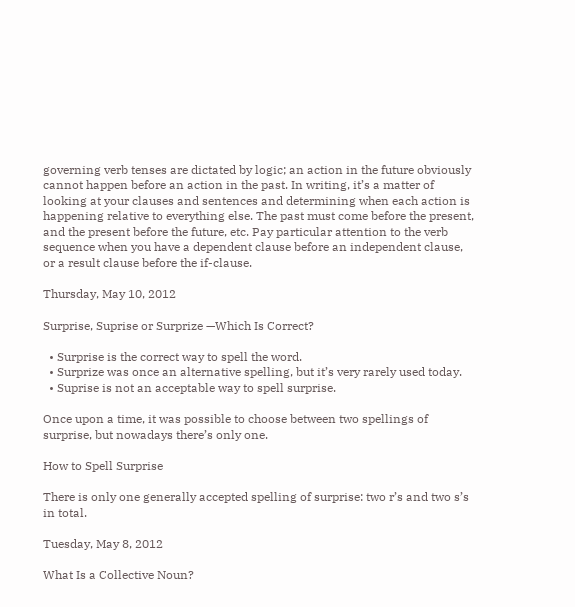governing verb tenses are dictated by logic; an action in the future obviously cannot happen before an action in the past. In writing, it’s a matter of looking at your clauses and sentences and determining when each action is happening relative to everything else. The past must come before the present, and the present before the future, etc. Pay particular attention to the verb sequence when you have a dependent clause before an independent clause, or a result clause before the if-clause.

Thursday, May 10, 2012

Surprise, Suprise or Surprize —Which Is Correct?

  • Surprise is the correct way to spell the word.
  • Surprize was once an alternative spelling, but it’s very rarely used today.
  • Suprise is not an acceptable way to spell surprise.

Once upon a time, it was possible to choose between two spellings of surprise, but nowadays there’s only one.

How to Spell Surprise

There is only one generally accepted spelling of surprise: two r’s and two s’s in total.

Tuesday, May 8, 2012

What Is a Collective Noun?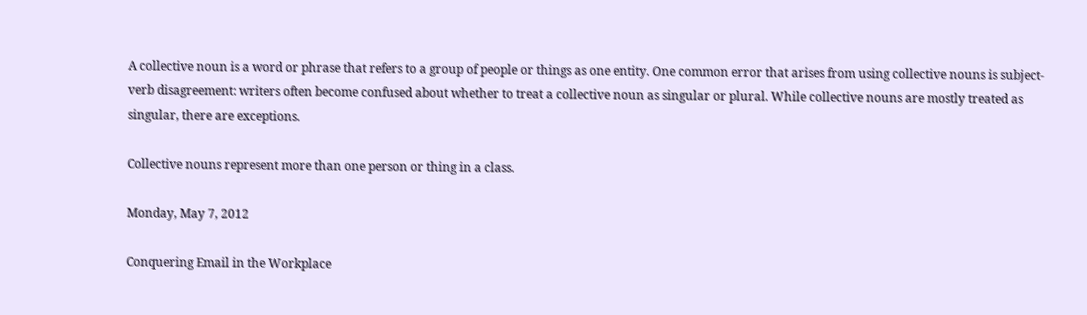A collective noun is a word or phrase that refers to a group of people or things as one entity. One common error that arises from using collective nouns is subject-verb disagreement: writers often become confused about whether to treat a collective noun as singular or plural. While collective nouns are mostly treated as singular, there are exceptions.

Collective nouns represent more than one person or thing in a class.

Monday, May 7, 2012

Conquering Email in the Workplace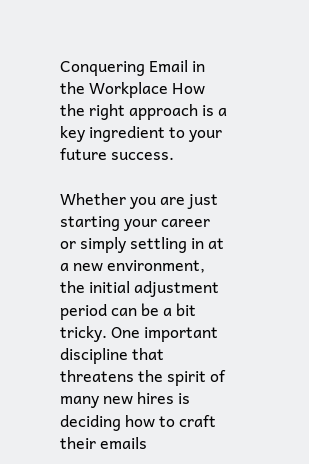Conquering Email in the Workplace How the right approach is a key ingredient to your future success.

Whether you are just starting your career or simply settling in at a new environment, the initial adjustment period can be a bit tricky. One important discipline that threatens the spirit of many new hires is deciding how to craft their emails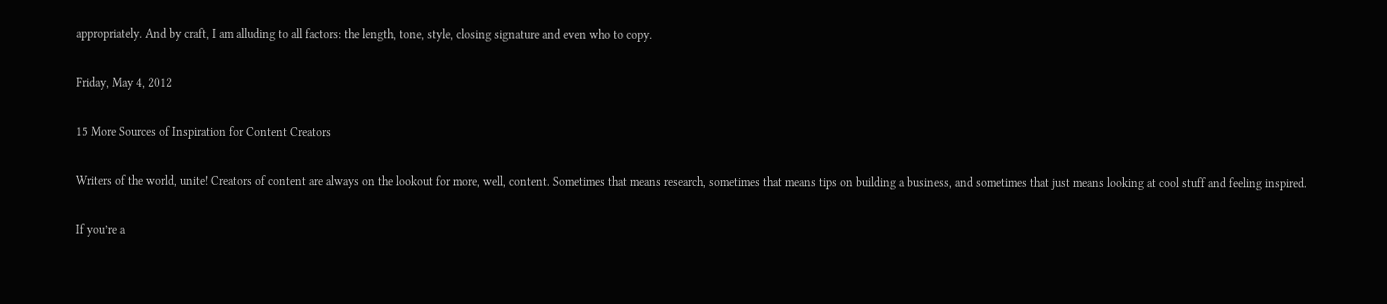appropriately. And by craft, I am alluding to all factors: the length, tone, style, closing signature and even who to copy.

Friday, May 4, 2012

15 More Sources of Inspiration for Content Creators

Writers of the world, unite! Creators of content are always on the lookout for more, well, content. Sometimes that means research, sometimes that means tips on building a business, and sometimes that just means looking at cool stuff and feeling inspired.

If you’re a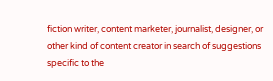fiction writer, content marketer, journalist, designer, or other kind of content creator in search of suggestions specific to the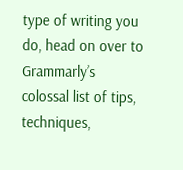type of writing you do, head on over to Grammarly’s colossal list of tips, techniques,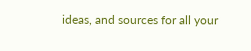ideas, and sources for all your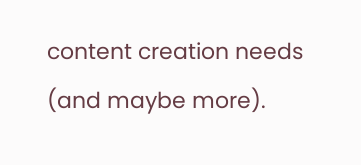content creation needs (and maybe more).